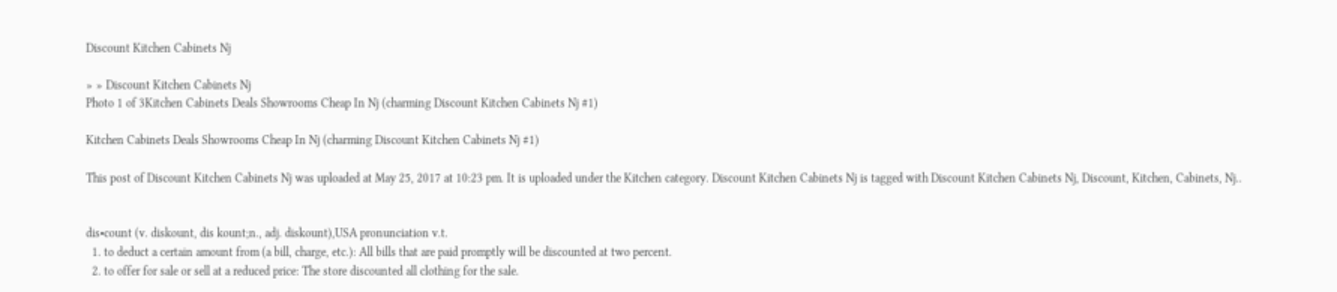Discount Kitchen Cabinets Nj

» » Discount Kitchen Cabinets Nj
Photo 1 of 3Kitchen Cabinets Deals Showrooms Cheap In Nj (charming Discount Kitchen Cabinets Nj #1)

Kitchen Cabinets Deals Showrooms Cheap In Nj (charming Discount Kitchen Cabinets Nj #1)

This post of Discount Kitchen Cabinets Nj was uploaded at May 25, 2017 at 10:23 pm. It is uploaded under the Kitchen category. Discount Kitchen Cabinets Nj is tagged with Discount Kitchen Cabinets Nj, Discount, Kitchen, Cabinets, Nj..


dis•count (v. diskount, dis kount;n., adj. diskount),USA pronunciation v.t.
  1. to deduct a certain amount from (a bill, charge, etc.): All bills that are paid promptly will be discounted at two percent.
  2. to offer for sale or sell at a reduced price: The store discounted all clothing for the sale.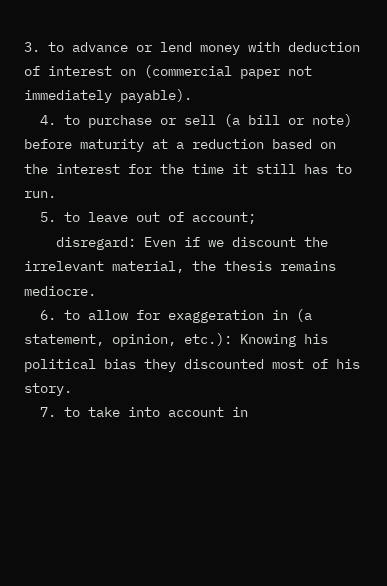3. to advance or lend money with deduction of interest on (commercial paper not immediately payable).
  4. to purchase or sell (a bill or note) before maturity at a reduction based on the interest for the time it still has to run.
  5. to leave out of account;
    disregard: Even if we discount the irrelevant material, the thesis remains mediocre.
  6. to allow for exaggeration in (a statement, opinion, etc.): Knowing his political bias they discounted most of his story.
  7. to take into account in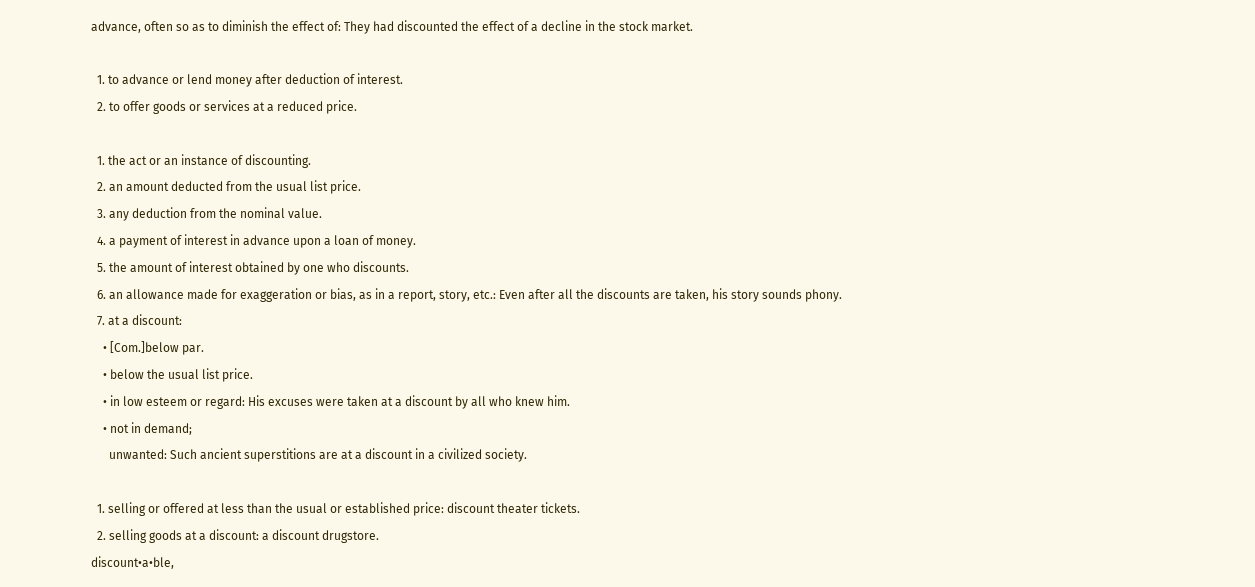advance, often so as to diminish the effect of: They had discounted the effect of a decline in the stock market.

  1. to advance or lend money after deduction of interest.
  2. to offer goods or services at a reduced price.

  1. the act or an instance of discounting.
  2. an amount deducted from the usual list price.
  3. any deduction from the nominal value.
  4. a payment of interest in advance upon a loan of money.
  5. the amount of interest obtained by one who discounts.
  6. an allowance made for exaggeration or bias, as in a report, story, etc.: Even after all the discounts are taken, his story sounds phony.
  7. at a discount:
    • [Com.]below par.
    • below the usual list price.
    • in low esteem or regard: His excuses were taken at a discount by all who knew him.
    • not in demand;
      unwanted: Such ancient superstitions are at a discount in a civilized society.

  1. selling or offered at less than the usual or established price: discount theater tickets.
  2. selling goods at a discount: a discount drugstore.
discount•a•ble,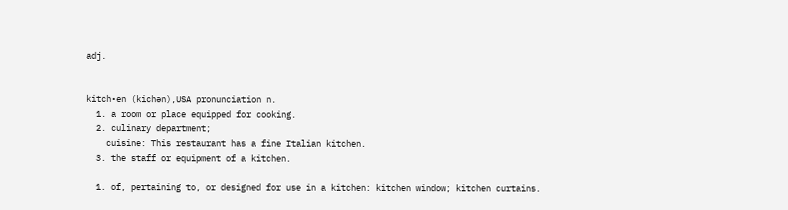adj.


kitch•en (kichən),USA pronunciation n.
  1. a room or place equipped for cooking.
  2. culinary department;
    cuisine: This restaurant has a fine Italian kitchen.
  3. the staff or equipment of a kitchen.

  1. of, pertaining to, or designed for use in a kitchen: kitchen window; kitchen curtains.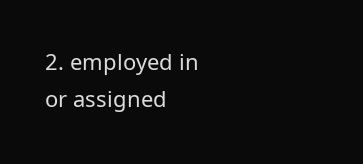2. employed in or assigned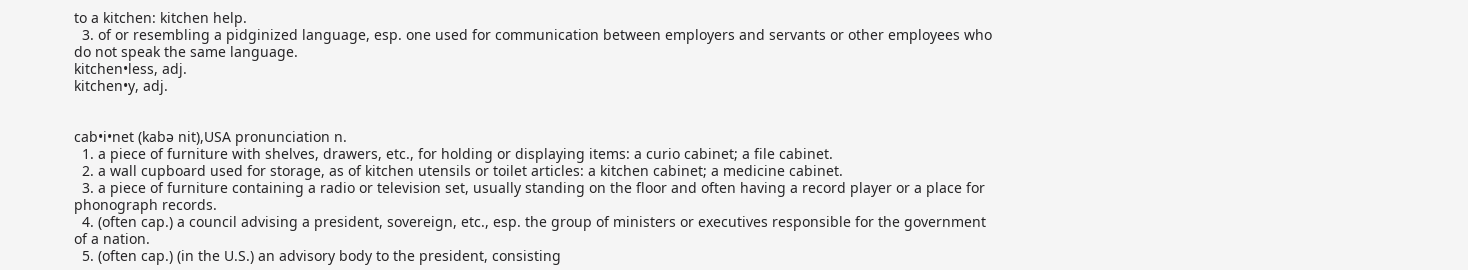to a kitchen: kitchen help.
  3. of or resembling a pidginized language, esp. one used for communication between employers and servants or other employees who do not speak the same language.
kitchen•less, adj.
kitchen•y, adj.


cab•i•net (kabə nit),USA pronunciation n.
  1. a piece of furniture with shelves, drawers, etc., for holding or displaying items: a curio cabinet; a file cabinet.
  2. a wall cupboard used for storage, as of kitchen utensils or toilet articles: a kitchen cabinet; a medicine cabinet.
  3. a piece of furniture containing a radio or television set, usually standing on the floor and often having a record player or a place for phonograph records.
  4. (often cap.) a council advising a president, sovereign, etc., esp. the group of ministers or executives responsible for the government of a nation.
  5. (often cap.) (in the U.S.) an advisory body to the president, consisting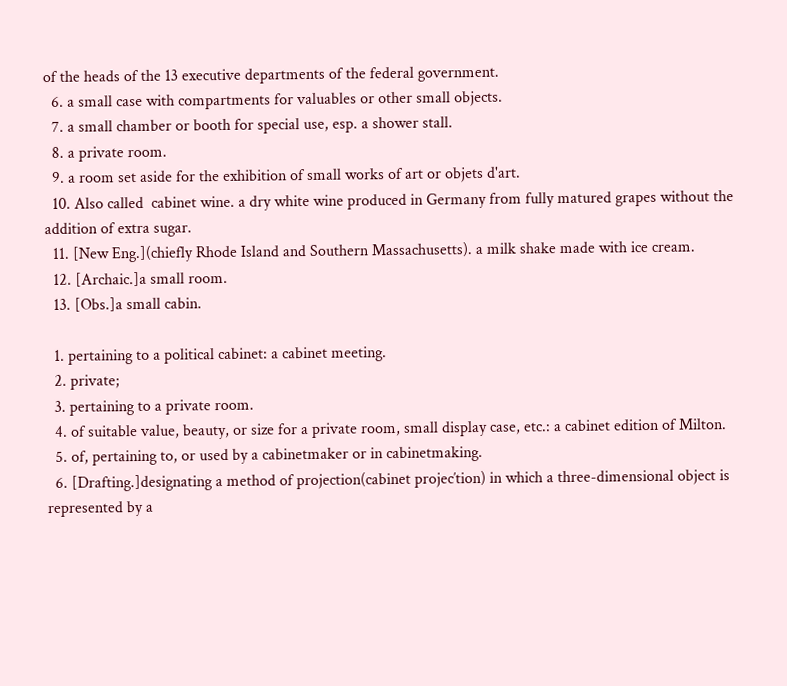of the heads of the 13 executive departments of the federal government.
  6. a small case with compartments for valuables or other small objects.
  7. a small chamber or booth for special use, esp. a shower stall.
  8. a private room.
  9. a room set aside for the exhibition of small works of art or objets d'art.
  10. Also called  cabinet wine. a dry white wine produced in Germany from fully matured grapes without the addition of extra sugar.
  11. [New Eng.](chiefly Rhode Island and Southern Massachusetts). a milk shake made with ice cream.
  12. [Archaic.]a small room.
  13. [Obs.]a small cabin.

  1. pertaining to a political cabinet: a cabinet meeting.
  2. private;
  3. pertaining to a private room.
  4. of suitable value, beauty, or size for a private room, small display case, etc.: a cabinet edition of Milton.
  5. of, pertaining to, or used by a cabinetmaker or in cabinetmaking.
  6. [Drafting.]designating a method of projection(cabinet projec′tion) in which a three-dimensional object is represented by a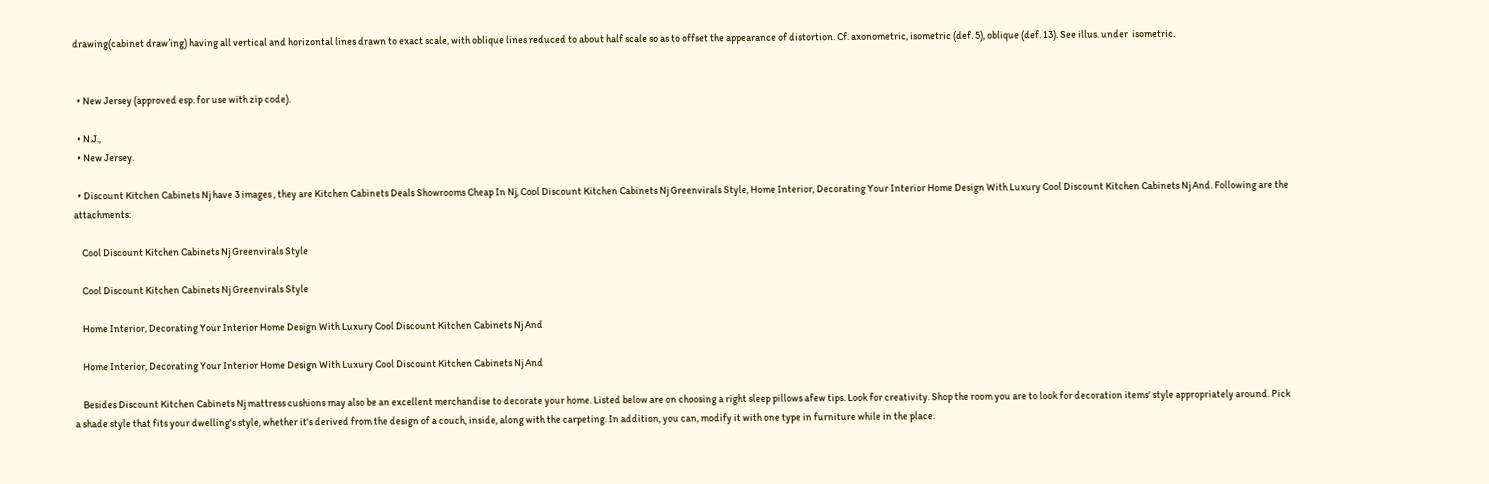drawing(cabinet draw′ing) having all vertical and horizontal lines drawn to exact scale, with oblique lines reduced to about half scale so as to offset the appearance of distortion. Cf. axonometric, isometric (def. 5), oblique (def. 13). See illus. under  isometric.


  • New Jersey (approved esp. for use with zip code).

  • N.J.,
  • New Jersey.

  • Discount Kitchen Cabinets Nj have 3 images , they are Kitchen Cabinets Deals Showrooms Cheap In Nj, Cool Discount Kitchen Cabinets Nj Greenvirals Style, Home Interior, Decorating Your Interior Home Design With Luxury Cool Discount Kitchen Cabinets Nj And. Following are the attachments:

    Cool Discount Kitchen Cabinets Nj Greenvirals Style

    Cool Discount Kitchen Cabinets Nj Greenvirals Style

    Home Interior, Decorating Your Interior Home Design With Luxury Cool Discount Kitchen Cabinets Nj And

    Home Interior, Decorating Your Interior Home Design With Luxury Cool Discount Kitchen Cabinets Nj And

    Besides Discount Kitchen Cabinets Nj mattress cushions may also be an excellent merchandise to decorate your home. Listed below are on choosing a right sleep pillows afew tips. Look for creativity. Shop the room you are to look for decoration items' style appropriately around. Pick a shade style that fits your dwelling's style, whether it's derived from the design of a couch, inside, along with the carpeting. In addition, you can, modify it with one type in furniture while in the place.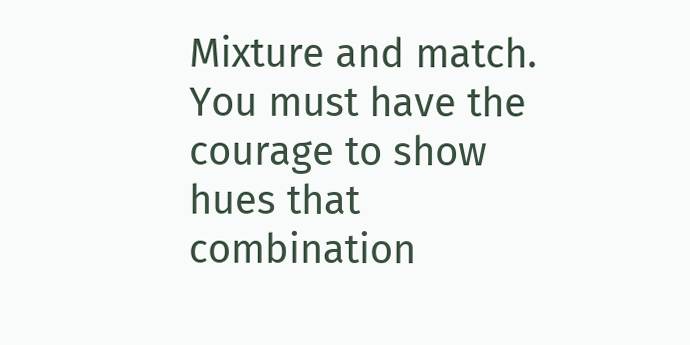Mixture and match. You must have the courage to show hues that combination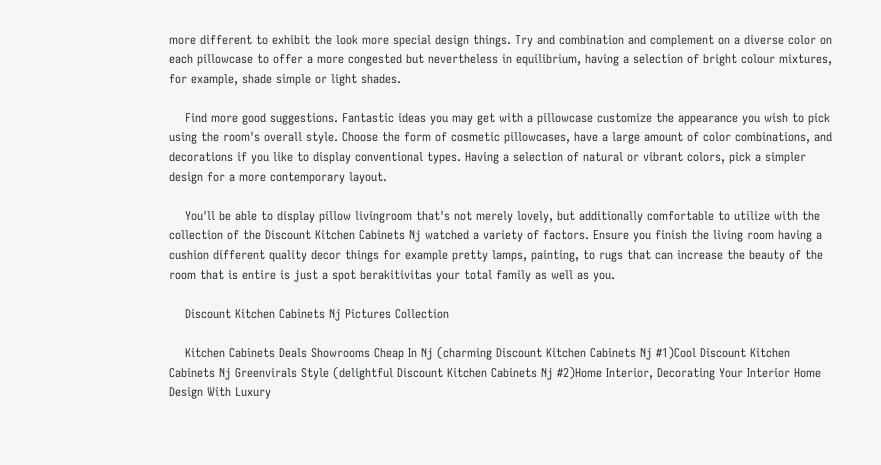more different to exhibit the look more special design things. Try and combination and complement on a diverse color on each pillowcase to offer a more congested but nevertheless in equilibrium, having a selection of bright colour mixtures, for example, shade simple or light shades.

    Find more good suggestions. Fantastic ideas you may get with a pillowcase customize the appearance you wish to pick using the room's overall style. Choose the form of cosmetic pillowcases, have a large amount of color combinations, and decorations if you like to display conventional types. Having a selection of natural or vibrant colors, pick a simpler design for a more contemporary layout.

    You'll be able to display pillow livingroom that's not merely lovely, but additionally comfortable to utilize with the collection of the Discount Kitchen Cabinets Nj watched a variety of factors. Ensure you finish the living room having a cushion different quality decor things for example pretty lamps, painting, to rugs that can increase the beauty of the room that is entire is just a spot berakitivitas your total family as well as you.

    Discount Kitchen Cabinets Nj Pictures Collection

    Kitchen Cabinets Deals Showrooms Cheap In Nj (charming Discount Kitchen Cabinets Nj #1)Cool Discount Kitchen Cabinets Nj Greenvirals Style (delightful Discount Kitchen Cabinets Nj #2)Home Interior, Decorating Your Interior Home Design With Luxury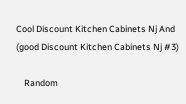Cool Discount Kitchen Cabinets Nj And (good Discount Kitchen Cabinets Nj #3)

    Random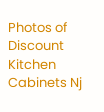Photos of Discount Kitchen Cabinets Nj